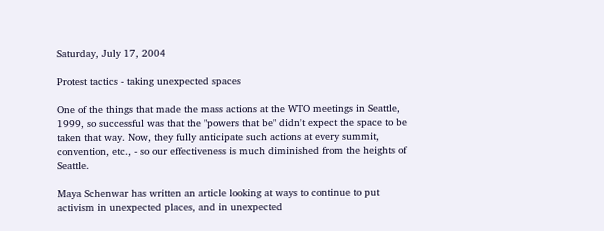Saturday, July 17, 2004

Protest tactics - taking unexpected spaces

One of the things that made the mass actions at the WTO meetings in Seattle, 1999, so successful was that the "powers that be" didn't expect the space to be taken that way. Now, they fully anticipate such actions at every summit, convention, etc., - so our effectiveness is much diminished from the heights of Seattle.

Maya Schenwar has written an article looking at ways to continue to put activism in unexpected places, and in unexpected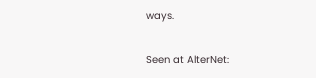ways.

Seen at AlterNet: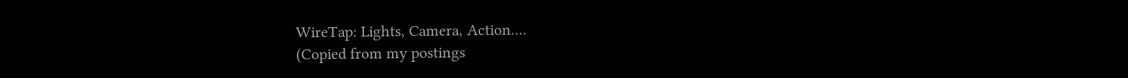WireTap: Lights, Camera, Action....
(Copied from my postings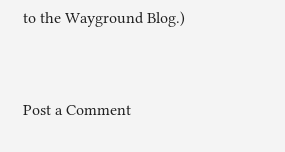to the Wayground Blog.)


Post a Comment